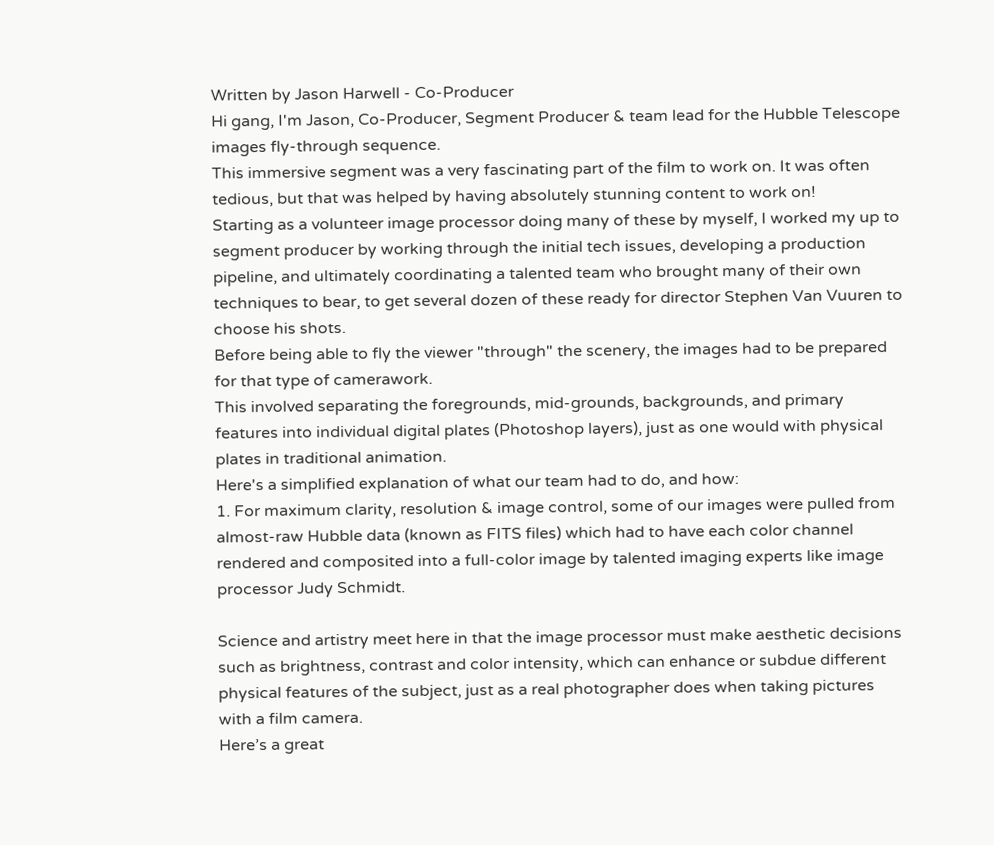Written by Jason Harwell - Co-Producer
Hi gang, I'm Jason, Co-Producer, Segment Producer & team lead for the Hubble Telescope images fly-through sequence.
This immersive segment was a very fascinating part of the film to work on. It was often tedious, but that was helped by having absolutely stunning content to work on!
Starting as a volunteer image processor doing many of these by myself, I worked my up to segment producer by working through the initial tech issues, developing a production pipeline, and ultimately coordinating a talented team who brought many of their own techniques to bear, to get several dozen of these ready for director Stephen Van Vuuren to choose his shots.
Before being able to fly the viewer "through" the scenery, the images had to be prepared for that type of camerawork.
This involved separating the foregrounds, mid-grounds, backgrounds, and primary features into individual digital plates (Photoshop layers), just as one would with physical plates in traditional animation.
Here's a simplified explanation of what our team had to do, and how:
1. For maximum clarity, resolution & image control, some of our images were pulled from almost-raw Hubble data (known as FITS files) which had to have each color channel rendered and composited into a full-color image by talented imaging experts like image processor Judy Schmidt.

Science and artistry meet here in that the image processor must make aesthetic decisions such as brightness, contrast and color intensity, which can enhance or subdue different physical features of the subject, just as a real photographer does when taking pictures with a film camera.
Here’s a great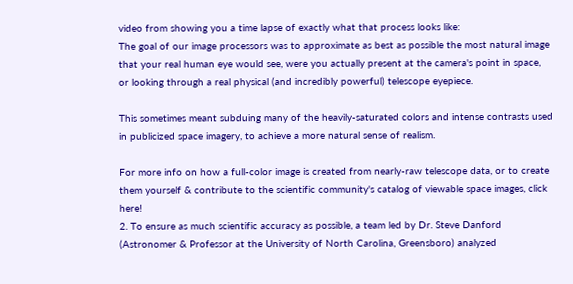video from showing you a time lapse of exactly what that process looks like:
The goal of our image processors was to approximate as best as possible the most natural image that your real human eye would see, were you actually present at the camera's point in space, or looking through a real physical (and incredibly powerful) telescope eyepiece.

This sometimes meant subduing many of the heavily-saturated colors and intense contrasts used in publicized space imagery, to achieve a more natural sense of realism.

For more info on how a full-color image is created from nearly-raw telescope data, or to create them yourself & contribute to the scientific community's catalog of viewable space images, click here!
2. To ensure as much scientific accuracy as possible, a team led by Dr. Steve Danford (Astronomer & Professor at the University of North Carolina, Greensboro) analyzed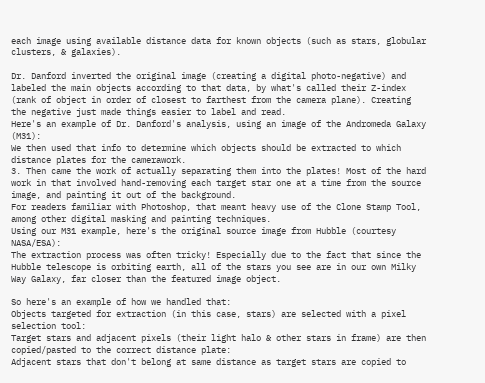each image using available distance data for known objects (such as stars, globular clusters, & galaxies).

Dr. Danford inverted the original image (creating a digital photo-negative) and labeled the main objects according to that data, by what's called their Z-index (rank of object in order of closest to farthest from the camera plane). Creating the negative just made things easier to label and read.
Here's an example of Dr. Danford's analysis, using an image of the Andromeda Galaxy (M31):
We then used that info to determine which objects should be extracted to which distance plates for the camerawork.
3. Then came the work of actually separating them into the plates! Most of the hard work in that involved hand-removing each target star one at a time from the source image, and painting it out of the background.
For readers familiar with Photoshop, that meant heavy use of the Clone Stamp Tool, among other digital masking and painting techniques.
Using our M31 example, here's the original source image from Hubble (courtesy NASA/ESA):
The extraction process was often tricky! Especially due to the fact that since the Hubble telescope is orbiting earth, all of the stars you see are in our own Milky Way Galaxy, far closer than the featured image object.

So here's an example of how we handled that:
Objects targeted for extraction (in this case, stars) are selected with a pixel selection tool:
Target stars and adjacent pixels (their light halo & other stars in frame) are then copied/pasted to the correct distance plate:
Adjacent stars that don't belong at same distance as target stars are copied to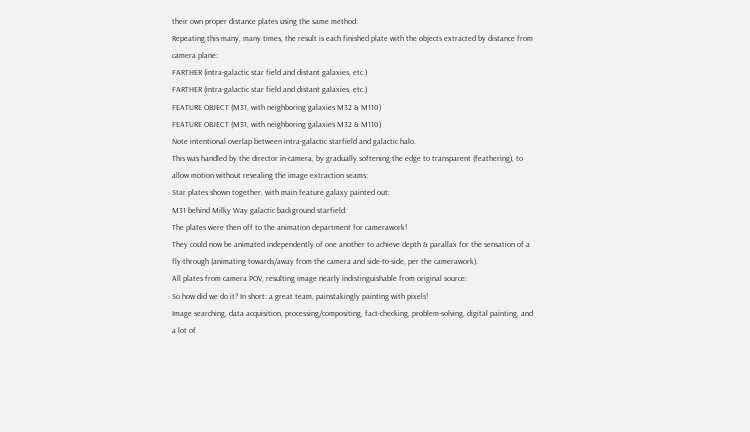their own proper distance plates using the same method:
Repeating this many, many times, the result is each finished plate with the objects extracted by distance from camera plane:
FARTHER (intra-galactic star field and distant galaxies, etc.)
FARTHER (intra-galactic star field and distant galaxies, etc.)
FEATURE OBJECT (M31, with neighboring galaxies M32 & M110)
FEATURE OBJECT (M31, with neighboring galaxies M32 & M110)
Note intentional overlap between intra-galactic starfield and galactic halo.
This was handled by the director in-camera, by gradually softening the edge to transparent (feathering), to allow motion without revealing the image extraction seams:
Star plates shown together, with main feature galaxy painted out:
M31 behind Milky Way galactic background starfield:
The plates were then off to the animation department for camerawork!
They could now be animated independently of one another to achieve depth & parallax for the sensation of a fly-through (animating towards/away from the camera and side-to-side, per the camerawork).
All plates from camera POV, resulting image nearly indistinguishable from original source:
So how did we do it? In short: a great team, painstakingly painting with pixels!
Image searching, data acquisition, processing/compositing, fact-checking, problem-solving, digital painting, and a lot of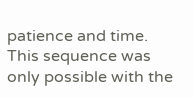patience and time.
This sequence was only possible with the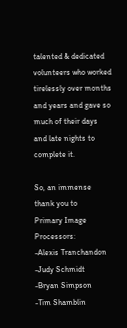talented & dedicated volunteers who worked tirelessly over months and years and gave so much of their days and late nights to complete it.

So, an immense thank you to
Primary Image Processors:
-Alexis Tranchandon
-Judy Schmidt
-Bryan Simpson
-Tim Shamblin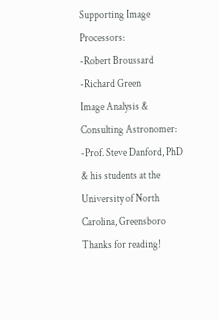Supporting Image Processors:
-Robert Broussard
-Richard Green
Image Analysis & Consulting Astronomer:
-Prof. Steve Danford, PhD & his students at the University of North Carolina, Greensboro
Thanks for reading!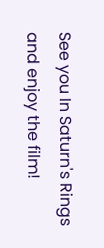See you In Saturn's Rings and enjoy the film!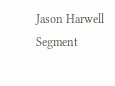Jason Harwell
Segment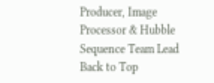Producer, Image Processor & Hubble Sequence Team Lead
Back to Top